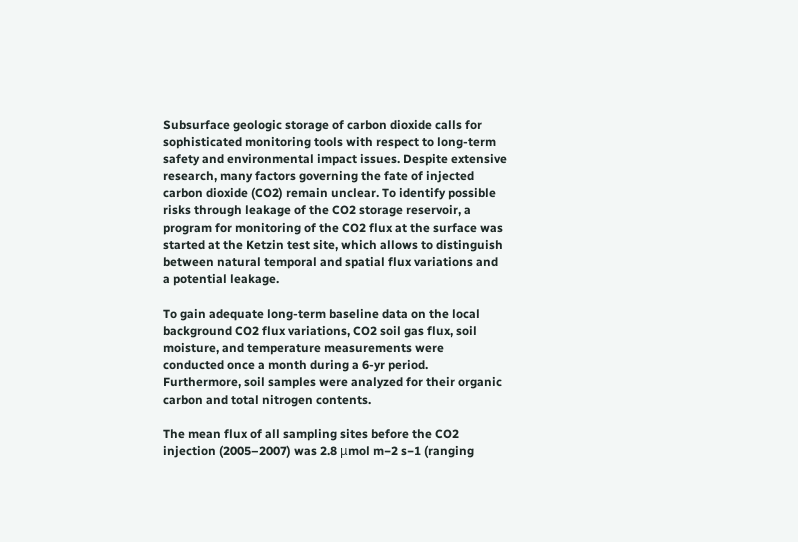Subsurface geologic storage of carbon dioxide calls for sophisticated monitoring tools with respect to long-term safety and environmental impact issues. Despite extensive research, many factors governing the fate of injected carbon dioxide (CO2) remain unclear. To identify possible risks through leakage of the CO2 storage reservoir, a program for monitoring of the CO2 flux at the surface was started at the Ketzin test site, which allows to distinguish between natural temporal and spatial flux variations and a potential leakage.

To gain adequate long-term baseline data on the local background CO2 flux variations, CO2 soil gas flux, soil moisture, and temperature measurements were conducted once a month during a 6-yr period. Furthermore, soil samples were analyzed for their organic carbon and total nitrogen contents.

The mean flux of all sampling sites before the CO2 injection (2005–2007) was 2.8 μmol m−2 s−1 (ranging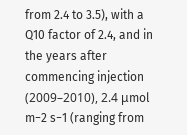from 2.4 to 3.5), with a Q10 factor of 2.4, and in the years after commencing injection (2009–2010), 2.4 μmol m−2 s−1 (ranging from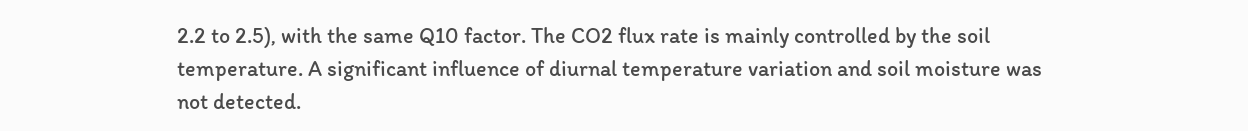2.2 to 2.5), with the same Q10 factor. The CO2 flux rate is mainly controlled by the soil temperature. A significant influence of diurnal temperature variation and soil moisture was not detected.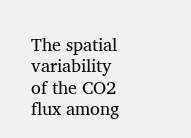The spatial variability of the CO2 flux among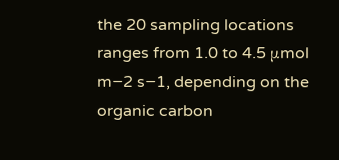the 20 sampling locations ranges from 1.0 to 4.5 μmol m−2 s−1, depending on the organic carbon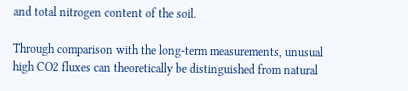and total nitrogen content of the soil.

Through comparison with the long-term measurements, unusual high CO2 fluxes can theoretically be distinguished from natural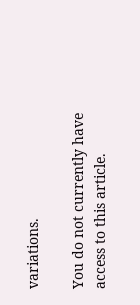variations.

You do not currently have access to this article.